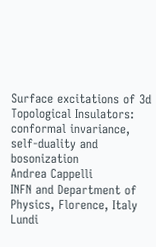Surface excitations of 3d Topological Insulators: conformal invariance, self-duality and bosonization
Andrea Cappelli
INFN and Department of Physics, Florence, Italy
Lundi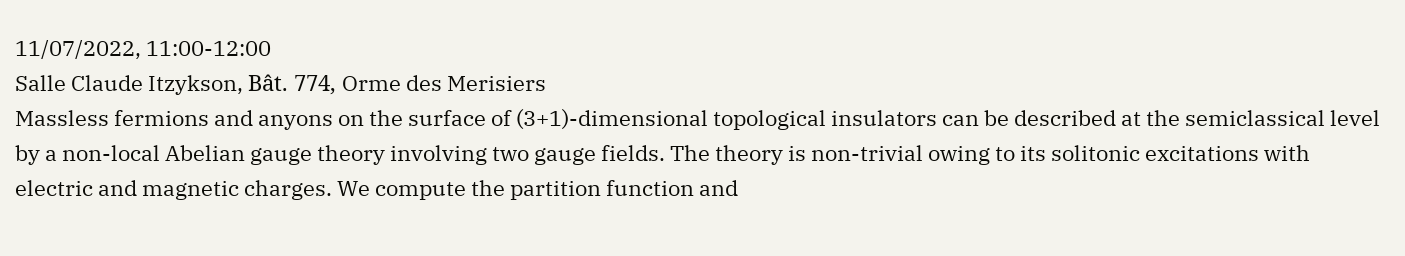11/07/2022, 11:00-12:00
Salle Claude Itzykson, Bât. 774, Orme des Merisiers
Massless fermions and anyons on the surface of (3+1)-dimensional topological insulators can be described at the semiclassical level by a non-local Abelian gauge theory involving two gauge fields. The theory is non-trivial owing to its solitonic excitations with electric and magnetic charges. We compute the partition function and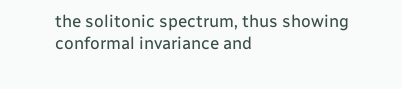the solitonic spectrum, thus showing conformal invariance and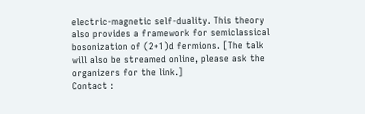electric-magnetic self-duality. This theory also provides a framework for semiclassical bosonization of (2+1)d fermions. [The talk will also be streamed online, please ask the organizers for the link.]
Contact :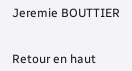Jeremie BOUTTIER


Retour en haut